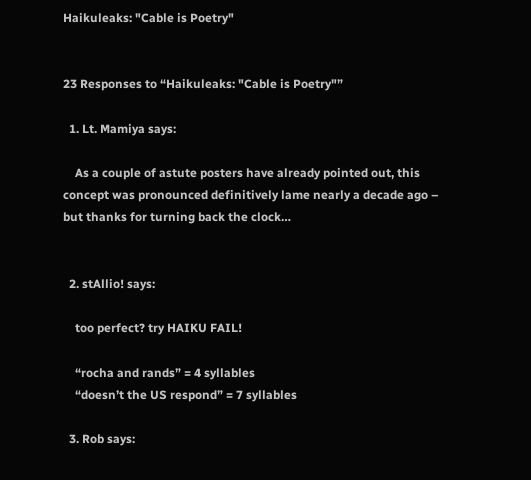Haikuleaks: "Cable is Poetry"


23 Responses to “Haikuleaks: "Cable is Poetry"”

  1. Lt. Mamiya says:

    As a couple of astute posters have already pointed out, this concept was pronounced definitively lame nearly a decade ago – but thanks for turning back the clock…


  2. stAllio! says:

    too perfect? try HAIKU FAIL!

    “rocha and rands” = 4 syllables
    “doesn’t the US respond” = 7 syllables

  3. Rob says: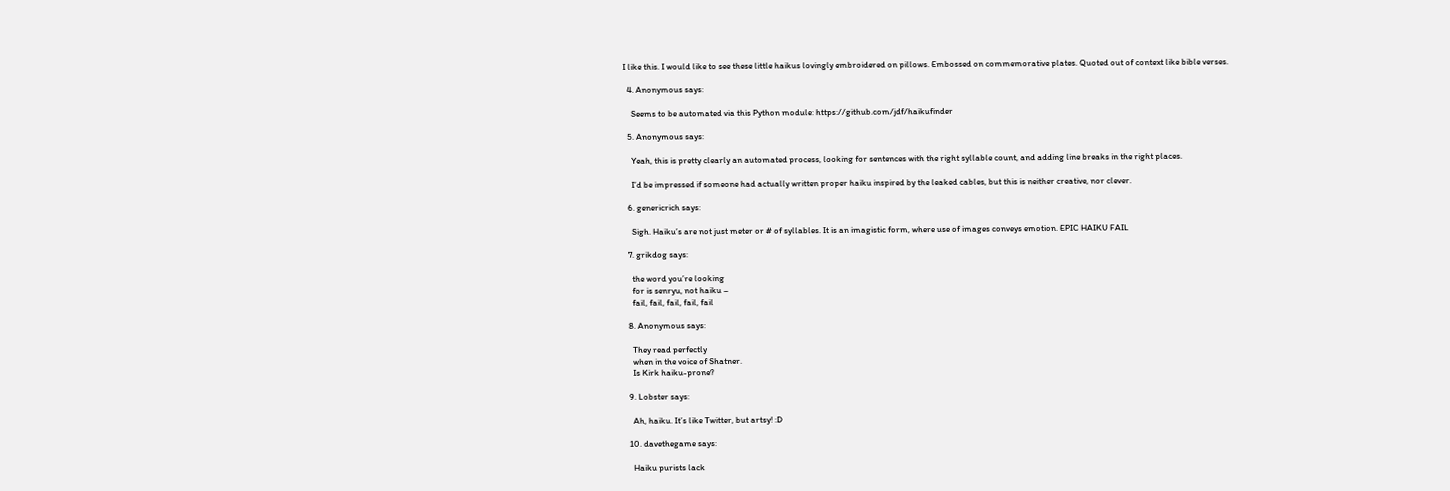I like this. I would like to see these little haikus lovingly embroidered on pillows. Embossed on commemorative plates. Quoted out of context like bible verses.

  4. Anonymous says:

    Seems to be automated via this Python module: https://github.com/jdf/haikufinder

  5. Anonymous says:

    Yeah, this is pretty clearly an automated process, looking for sentences with the right syllable count, and adding line breaks in the right places.

    I’d be impressed if someone had actually written proper haiku inspired by the leaked cables, but this is neither creative, nor clever.

  6. genericrich says:

    Sigh. Haiku’s are not just meter or # of syllables. It is an imagistic form, where use of images conveys emotion. EPIC HAIKU FAIL

  7. grikdog says:

    the word you’re looking
    for is senryu, not haiku –
    fail, fail, fail, fail, fail

  8. Anonymous says:

    They read perfectly
    when in the voice of Shatner.
    Is Kirk haiku-prone?

  9. Lobster says:

    Ah, haiku. It’s like Twitter, but artsy! :D

  10. davethegame says:

    Haiku purists lack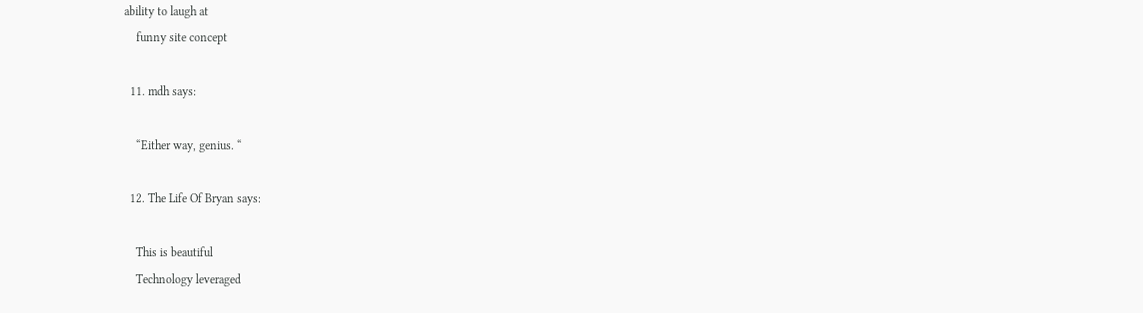ability to laugh at
    funny site concept

  11. mdh says:

    “Either way, genius. “

  12. The Life Of Bryan says:

    This is beautiful
    Technology leveraged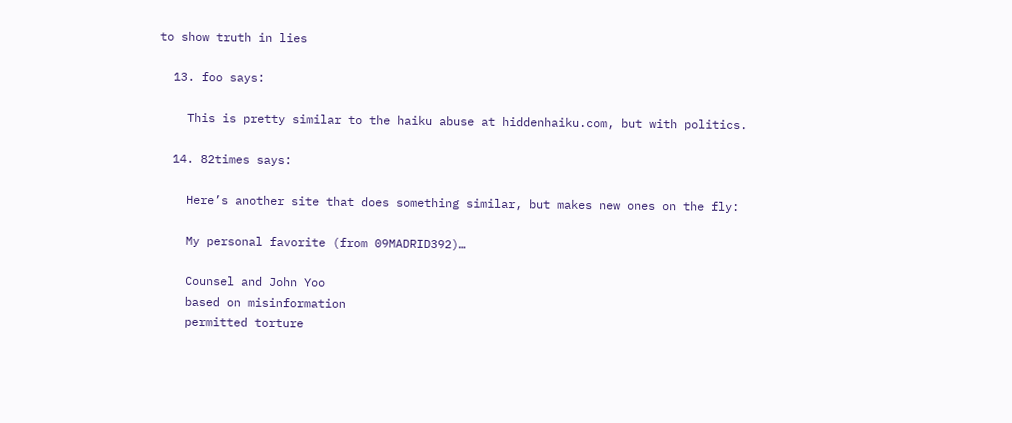to show truth in lies

  13. foo says:

    This is pretty similar to the haiku abuse at hiddenhaiku.com, but with politics.

  14. 82times says:

    Here’s another site that does something similar, but makes new ones on the fly:

    My personal favorite (from 09MADRID392)…

    Counsel and John Yoo
    based on misinformation
    permitted torture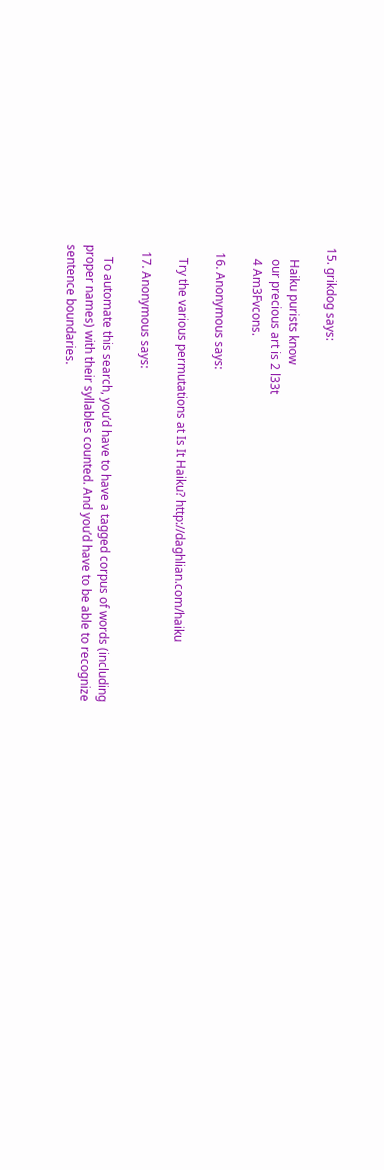15. grikdog says:

    Haiku purists know
    our precious art is 2 l33t
    4 Am3Fvcons.

  16. Anonymous says:

    Try the various permutations at Is It Haiku? http://daghlian.com/haiku

  17. Anonymous says:

    To automate this search, you’d have to have a tagged corpus of words (including proper names) with their syllables counted. And you’d have to be able to recognize sentence boundaries.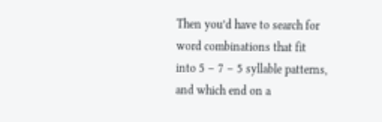Then you’d have to search for word combinations that fit into 5 – 7 – 5 syllable patterns, and which end on a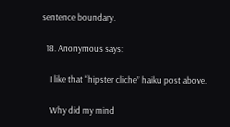sentence boundary.

  18. Anonymous says:

    I like that “hipster cliche” haiku post above.

    Why did my mind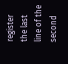register the last line of the second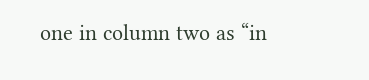one in column two as “in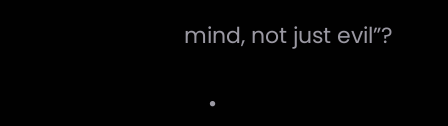mind, not just evil”?

    •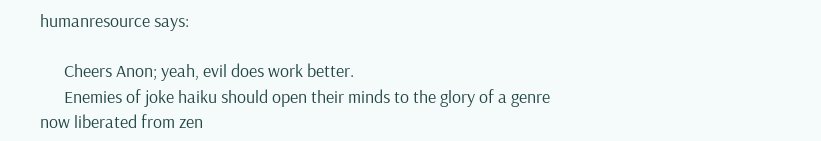humanresource says:

      Cheers Anon; yeah, evil does work better.
      Enemies of joke haiku should open their minds to the glory of a genre now liberated from zen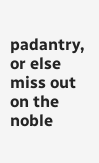padantry, or else miss out on the noble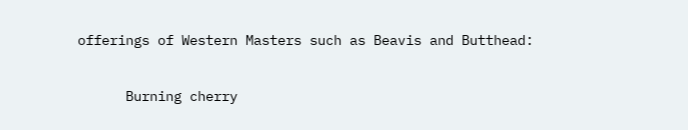offerings of Western Masters such as Beavis and Butthead:

      Burning cherry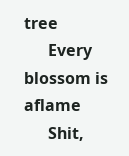tree
      Every blossom is aflame
      Shit,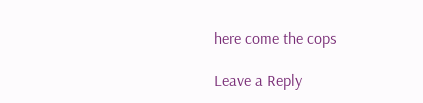here come the cops

Leave a Reply